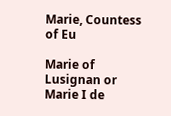Marie, Countess of Eu

Marie of Lusignan or Marie I de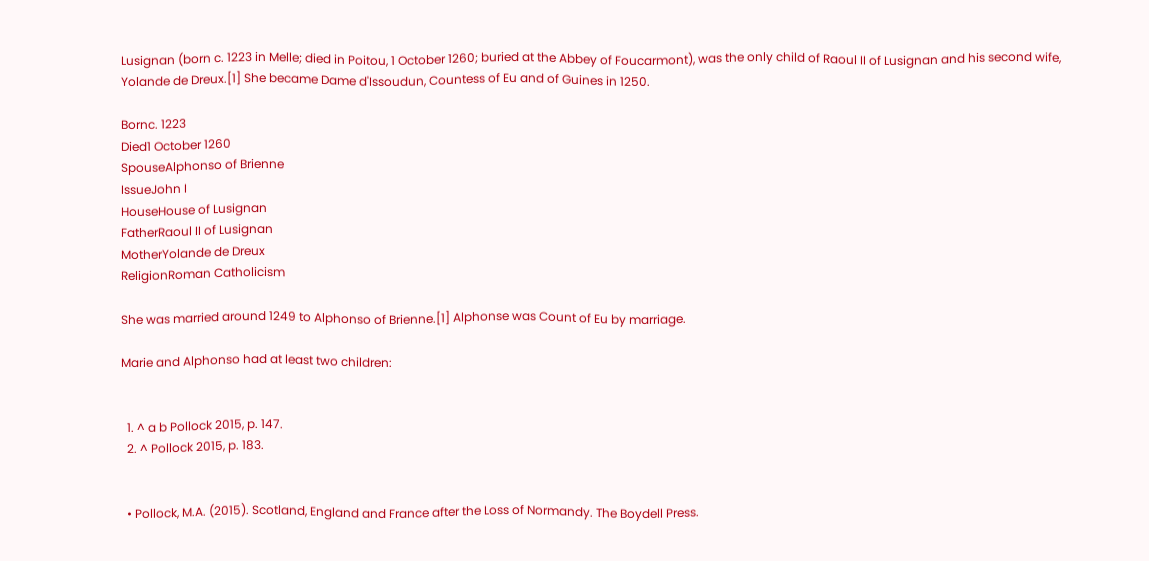Lusignan (born c. 1223 in Melle; died in Poitou, 1 October 1260; buried at the Abbey of Foucarmont), was the only child of Raoul II of Lusignan and his second wife, Yolande de Dreux.[1] She became Dame d'Issoudun, Countess of Eu and of Guines in 1250.

Bornc. 1223
Died1 October 1260
SpouseAlphonso of Brienne
IssueJohn I
HouseHouse of Lusignan
FatherRaoul II of Lusignan
MotherYolande de Dreux
ReligionRoman Catholicism

She was married around 1249 to Alphonso of Brienne.[1] Alphonse was Count of Eu by marriage.

Marie and Alphonso had at least two children:


  1. ^ a b Pollock 2015, p. 147.
  2. ^ Pollock 2015, p. 183.


  • Pollock, M.A. (2015). Scotland, England and France after the Loss of Normandy. The Boydell Press.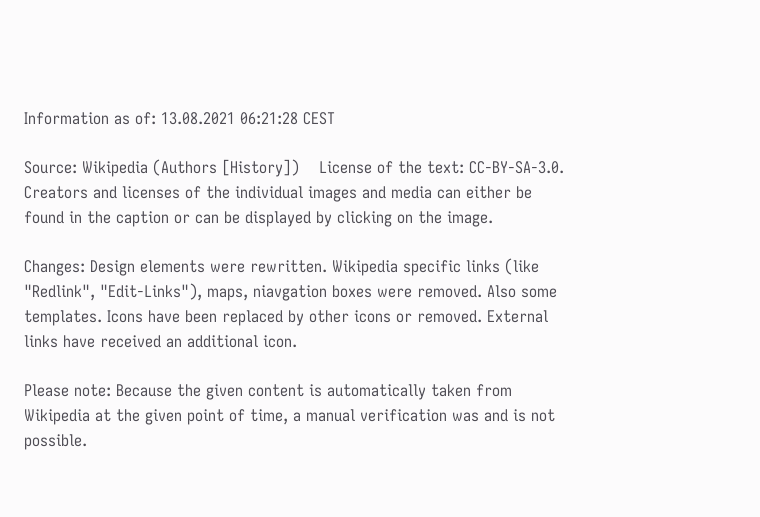Information as of: 13.08.2021 06:21:28 CEST

Source: Wikipedia (Authors [History])    License of the text: CC-BY-SA-3.0. Creators and licenses of the individual images and media can either be found in the caption or can be displayed by clicking on the image.

Changes: Design elements were rewritten. Wikipedia specific links (like "Redlink", "Edit-Links"), maps, niavgation boxes were removed. Also some templates. Icons have been replaced by other icons or removed. External links have received an additional icon.

Please note: Because the given content is automatically taken from Wikipedia at the given point of time, a manual verification was and is not possible.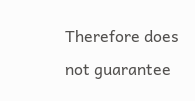Therefore does not guarantee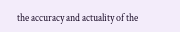the accuracy and actuality of the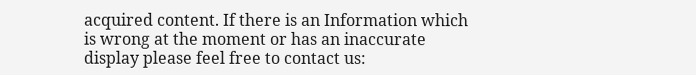acquired content. If there is an Information which is wrong at the moment or has an inaccurate display please feel free to contact us: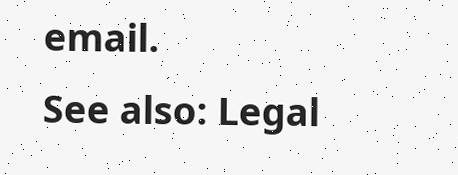email.
See also: Legal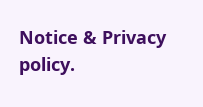Notice & Privacy policy.